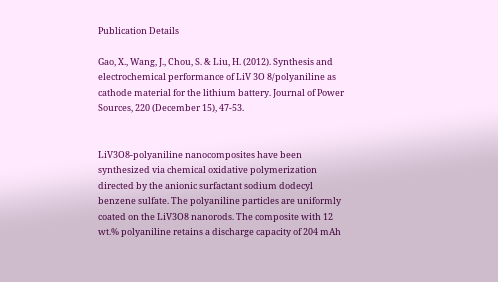Publication Details

Gao, X., Wang, J., Chou, S. & Liu, H. (2012). Synthesis and electrochemical performance of LiV 3O 8/polyaniline as cathode material for the lithium battery. Journal of Power Sources, 220 (December 15), 47-53.


LiV3O8-polyaniline nanocomposites have been synthesized via chemical oxidative polymerization directed by the anionic surfactant sodium dodecyl benzene sulfate. The polyaniline particles are uniformly coated on the LiV3O8 nanorods. The composite with 12 wt.% polyaniline retains a discharge capacity of 204 mAh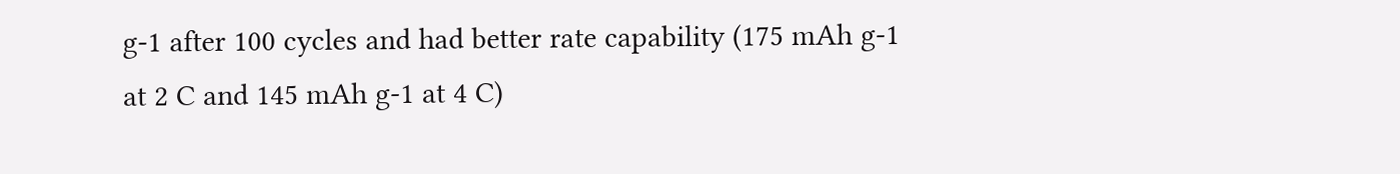g-1 after 100 cycles and had better rate capability (175 mAh g-1 at 2 C and 145 mAh g-1 at 4 C)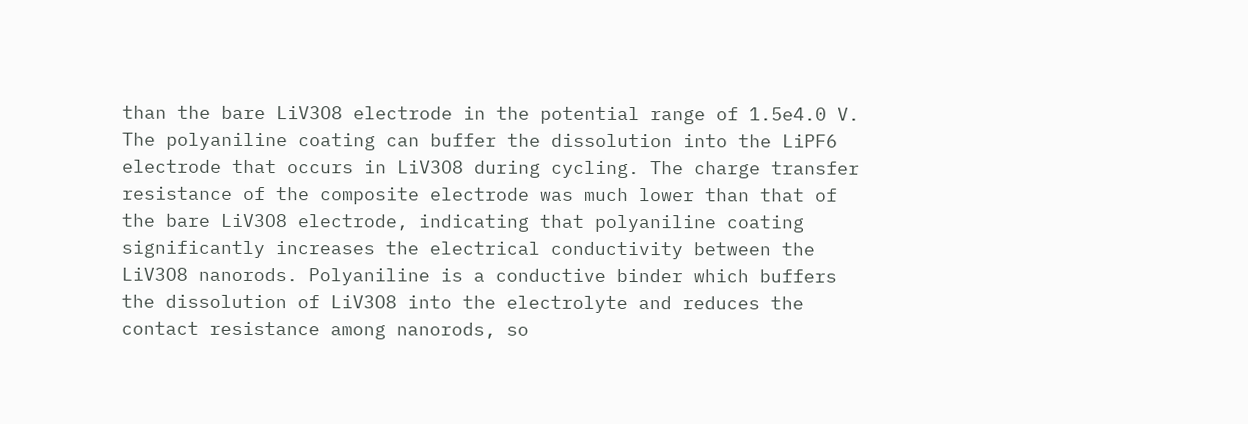than the bare LiV3O8 electrode in the potential range of 1.5e4.0 V. The polyaniline coating can buffer the dissolution into the LiPF6 electrode that occurs in LiV3O8 during cycling. The charge transfer resistance of the composite electrode was much lower than that of the bare LiV3O8 electrode, indicating that polyaniline coating significantly increases the electrical conductivity between the LiV3O8 nanorods. Polyaniline is a conductive binder which buffers the dissolution of LiV3O8 into the electrolyte and reduces the contact resistance among nanorods, so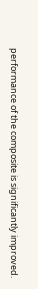performance of the composite is significantly improved.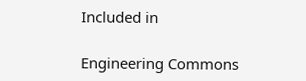Included in

Engineering Commons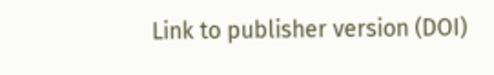Link to publisher version (DOI)